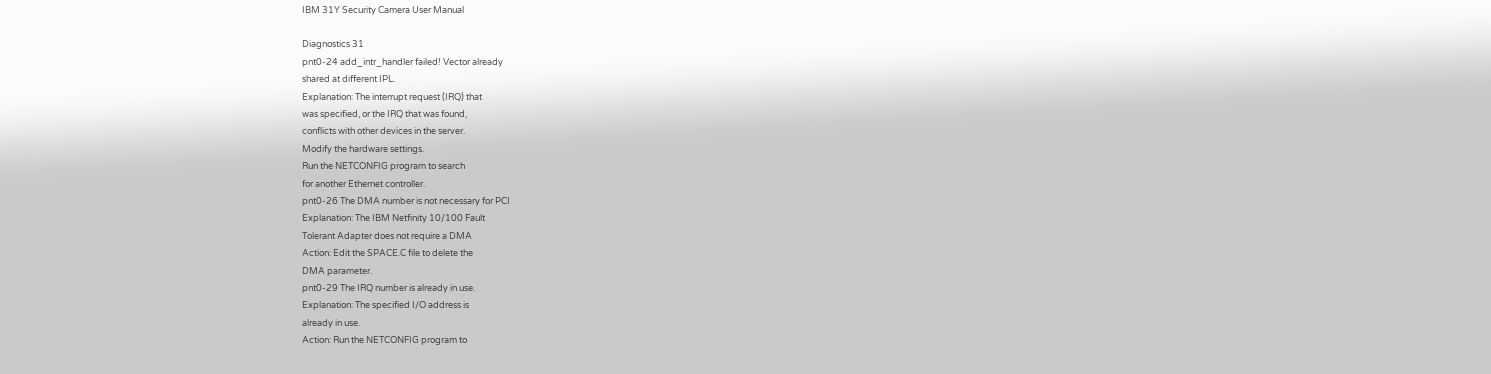IBM 31Y Security Camera User Manual

Diagnostics 31
pnt0-24 add_intr_handler failed! Vector already
shared at different IPL.
Explanation: The interrupt request (IRQ) that
was specified, or the IRQ that was found,
conflicts with other devices in the server.
Modify the hardware settings.
Run the NETCONFIG program to search
for another Ethernet controller.
pnt0-26 The DMA number is not necessary for PCI
Explanation: The IBM Netfinity 10/100 Fault
Tolerant Adapter does not require a DMA
Action: Edit the SPACE.C file to delete the
DMA parameter.
pnt0-29 The IRQ number is already in use.
Explanation: The specified I/O address is
already in use.
Action: Run the NETCONFIG program to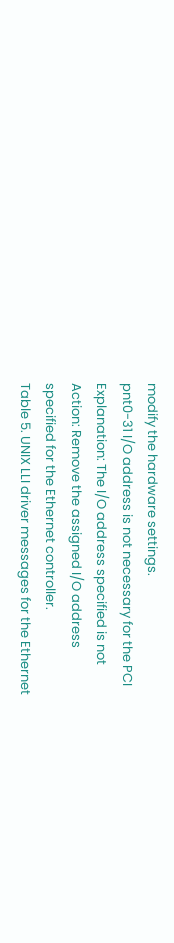modify the hardware settings.
pnt0-31 I/O address is not necessary for the PCI
Explanation: The I/O address specified is not
Action: Remove the assigned I/O address
specified for the Ethernet controller.
Table 5. UNIX LLI driver messages for the Ethernet